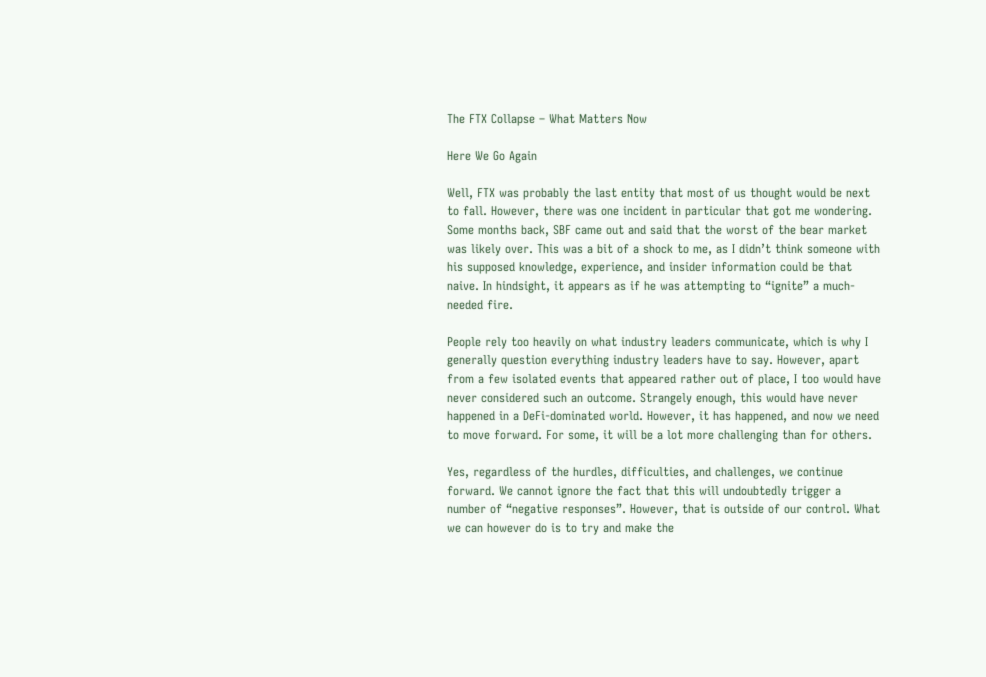The FTX Collapse – What Matters Now

Here We Go Again

Well, FTX was probably the last entity that most of us thought would be next to fall. However, there was one incident in particular that got me wondering. Some months back, SBF came out and said that the worst of the bear market was likely over. This was a bit of a shock to me, as I didn’t think someone with his supposed knowledge, experience, and insider information could be that naive. In hindsight, it appears as if he was attempting to “ignite” a much-needed fire.

People rely too heavily on what industry leaders communicate, which is why I generally question everything industry leaders have to say. However, apart from a few isolated events that appeared rather out of place, I too would have never considered such an outcome. Strangely enough, this would have never happened in a DeFi-dominated world. However, it has happened, and now we need to move forward. For some, it will be a lot more challenging than for others.

Yes, regardless of the hurdles, difficulties, and challenges, we continue forward. We cannot ignore the fact that this will undoubtedly trigger a number of “negative responses”. However, that is outside of our control. What we can however do is to try and make the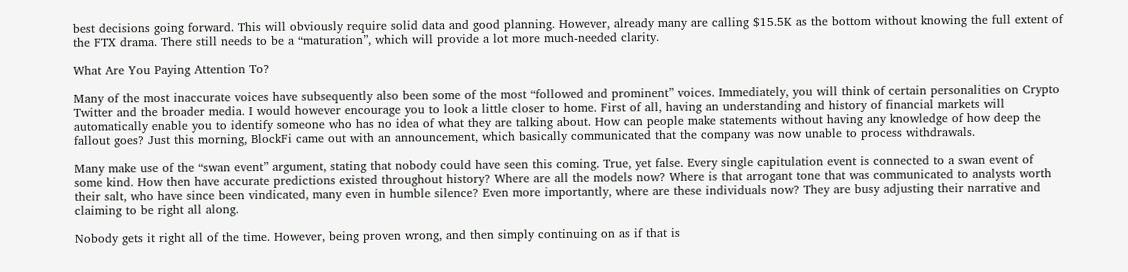best decisions going forward. This will obviously require solid data and good planning. However, already many are calling $15.5K as the bottom without knowing the full extent of the FTX drama. There still needs to be a “maturation”, which will provide a lot more much-needed clarity.

What Are You Paying Attention To?

Many of the most inaccurate voices have subsequently also been some of the most “followed and prominent” voices. Immediately, you will think of certain personalities on Crypto Twitter and the broader media. I would however encourage you to look a little closer to home. First of all, having an understanding and history of financial markets will automatically enable you to identify someone who has no idea of what they are talking about. How can people make statements without having any knowledge of how deep the fallout goes? Just this morning, BlockFi came out with an announcement, which basically communicated that the company was now unable to process withdrawals.

Many make use of the “swan event” argument, stating that nobody could have seen this coming. True, yet false. Every single capitulation event is connected to a swan event of some kind. How then have accurate predictions existed throughout history? Where are all the models now? Where is that arrogant tone that was communicated to analysts worth their salt, who have since been vindicated, many even in humble silence? Even more importantly, where are these individuals now? They are busy adjusting their narrative and claiming to be right all along.

Nobody gets it right all of the time. However, being proven wrong, and then simply continuing on as if that is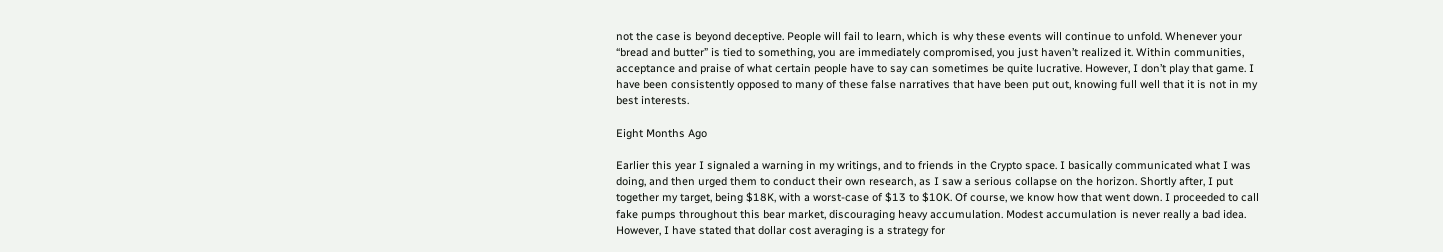not the case is beyond deceptive. People will fail to learn, which is why these events will continue to unfold. Whenever your “bread and butter” is tied to something, you are immediately compromised, you just haven’t realized it. Within communities, acceptance and praise of what certain people have to say can sometimes be quite lucrative. However, I don’t play that game. I have been consistently opposed to many of these false narratives that have been put out, knowing full well that it is not in my best interests.

Eight Months Ago

Earlier this year I signaled a warning in my writings, and to friends in the Crypto space. I basically communicated what I was doing, and then urged them to conduct their own research, as I saw a serious collapse on the horizon. Shortly after, I put together my target, being $18K, with a worst-case of $13 to $10K. Of course, we know how that went down. I proceeded to call fake pumps throughout this bear market, discouraging heavy accumulation. Modest accumulation is never really a bad idea. However, I have stated that dollar cost averaging is a strategy for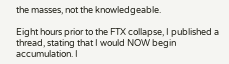the masses, not the knowledgeable.

Eight hours prior to the FTX collapse, I published a thread, stating that I would NOW begin accumulation. I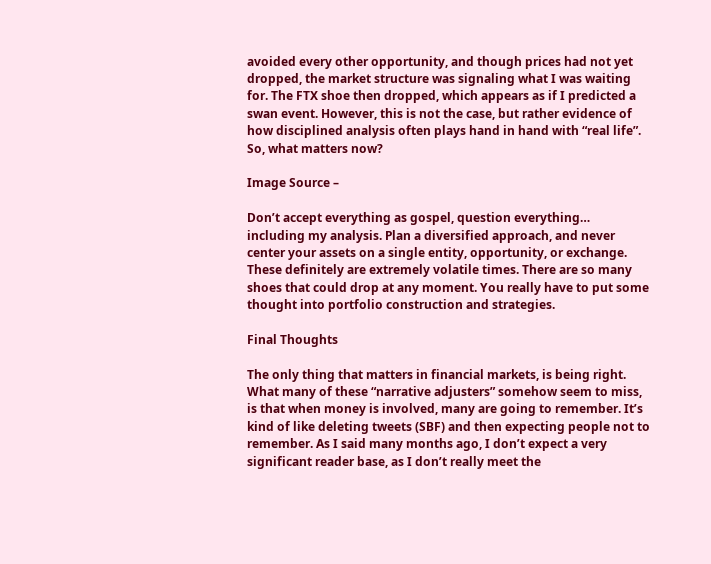avoided every other opportunity, and though prices had not yet dropped, the market structure was signaling what I was waiting for. The FTX shoe then dropped, which appears as if I predicted a swan event. However, this is not the case, but rather evidence of how disciplined analysis often plays hand in hand with “real life”. So, what matters now?

Image Source –

Don’t accept everything as gospel, question everything… including my analysis. Plan a diversified approach, and never center your assets on a single entity, opportunity, or exchange. These definitely are extremely volatile times. There are so many shoes that could drop at any moment. You really have to put some thought into portfolio construction and strategies.

Final Thoughts

The only thing that matters in financial markets, is being right. What many of these “narrative adjusters” somehow seem to miss, is that when money is involved, many are going to remember. It’s kind of like deleting tweets (SBF) and then expecting people not to remember. As I said many months ago, I don’t expect a very significant reader base, as I don’t really meet the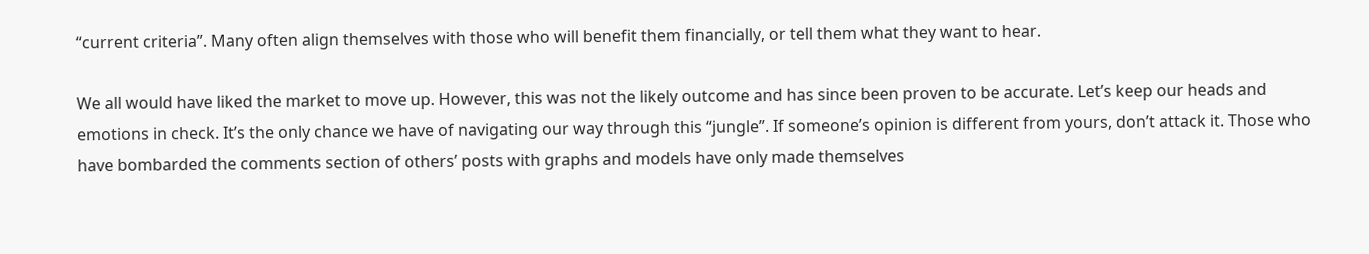“current criteria”. Many often align themselves with those who will benefit them financially, or tell them what they want to hear.

We all would have liked the market to move up. However, this was not the likely outcome and has since been proven to be accurate. Let’s keep our heads and emotions in check. It’s the only chance we have of navigating our way through this “jungle”. If someone’s opinion is different from yours, don’t attack it. Those who have bombarded the comments section of others’ posts with graphs and models have only made themselves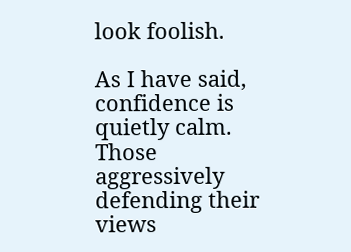look foolish.

As I have said, confidence is quietly calm. Those aggressively defending their views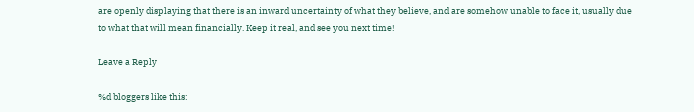are openly displaying that there is an inward uncertainty of what they believe, and are somehow unable to face it, usually due to what that will mean financially. Keep it real, and see you next time!

Leave a Reply

%d bloggers like this: